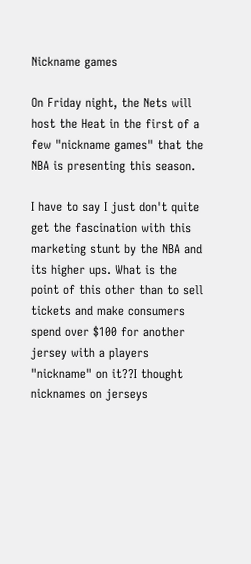Nickname games

On Friday night, the Nets will host the Heat in the first of a few "nickname games" that the NBA is presenting this season.

I have to say I just don't quite get the fascination with this marketing stunt by the NBA and its higher ups. What is the point of this other than to sell tickets and make consumers spend over $100 for another jersey with a players "nickname" on it??I thought nicknames on jerseys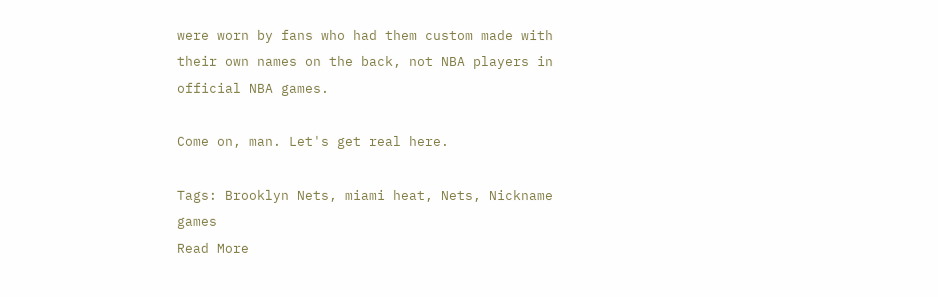were worn by fans who had them custom made with their own names on the back, not NBA players in official NBA games.

Come on, man. Let's get real here.

Tags: Brooklyn Nets, miami heat, Nets, Nickname games
Read More